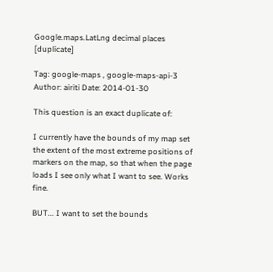Google.maps.LatLng decimal places [duplicate]

Tag: google-maps , google-maps-api-3 Author: airiti Date: 2014-01-30

This question is an exact duplicate of:

I currently have the bounds of my map set the extent of the most extreme positions of markers on the map, so that when the page loads I see only what I want to see. Works fine.

BUT... I want to set the bounds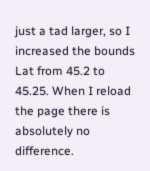just a tad larger, so I increased the bounds Lat from 45.2 to 45.25. When I reload the page there is absolutely no difference.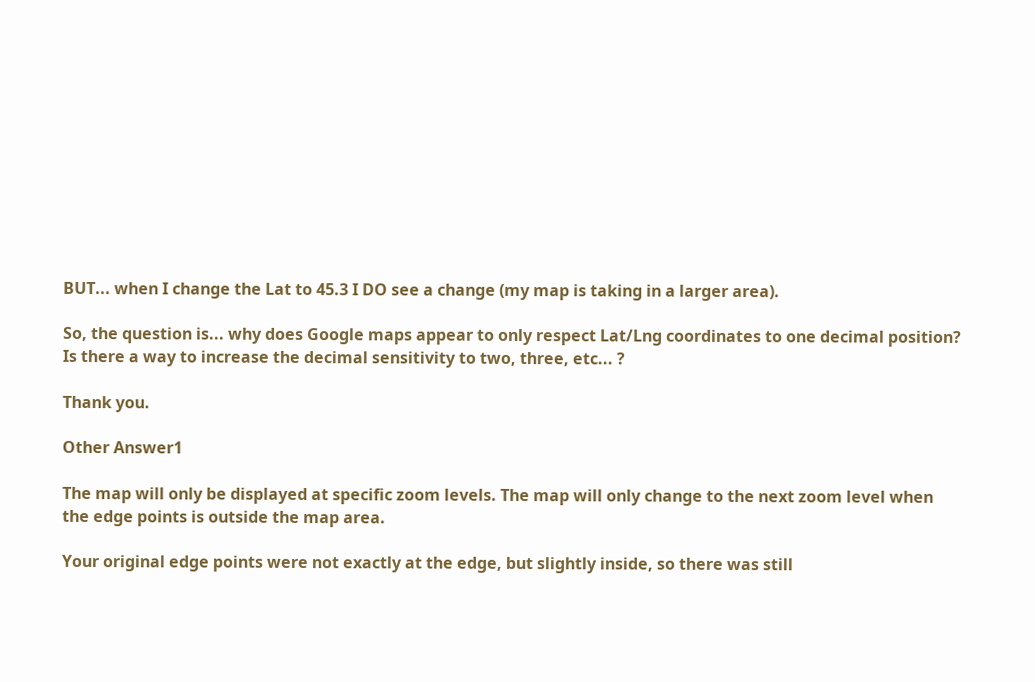BUT... when I change the Lat to 45.3 I DO see a change (my map is taking in a larger area).

So, the question is... why does Google maps appear to only respect Lat/Lng coordinates to one decimal position? Is there a way to increase the decimal sensitivity to two, three, etc... ?

Thank you.

Other Answer1

The map will only be displayed at specific zoom levels. The map will only change to the next zoom level when the edge points is outside the map area.

Your original edge points were not exactly at the edge, but slightly inside, so there was still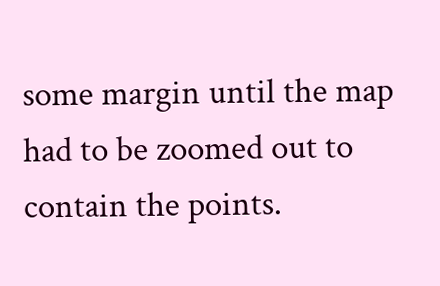some margin until the map had to be zoomed out to contain the points.